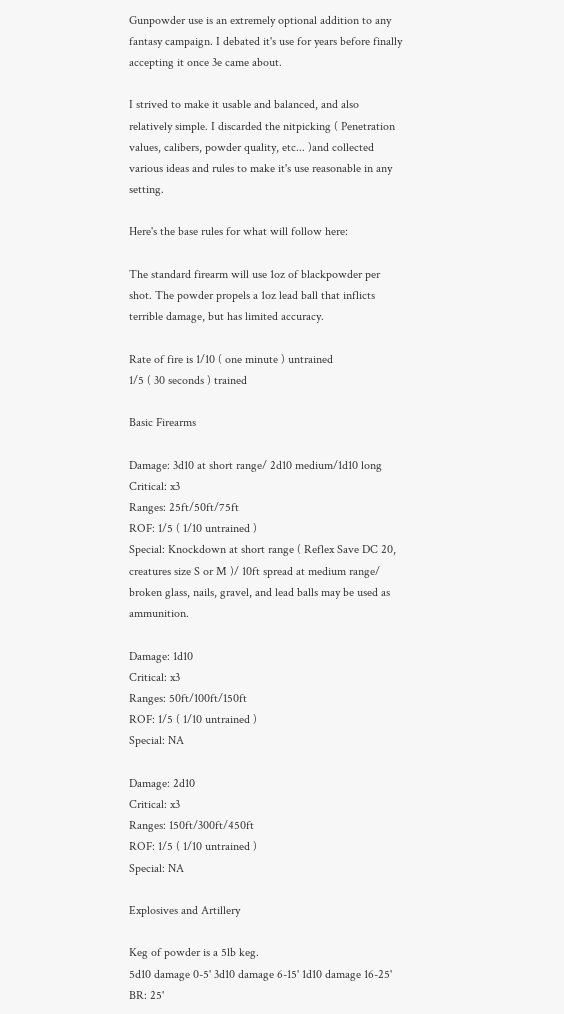Gunpowder use is an extremely optional addition to any fantasy campaign. I debated it's use for years before finally accepting it once 3e came about.

I strived to make it usable and balanced, and also relatively simple. I discarded the nitpicking ( Penetration values, calibers, powder quality, etc... )and collected various ideas and rules to make it's use reasonable in any setting.

Here's the base rules for what will follow here:

The standard firearm will use 1oz of blackpowder per shot. The powder propels a 1oz lead ball that inflicts terrible damage, but has limited accuracy.

Rate of fire is 1/10 ( one minute ) untrained
1/5 ( 30 seconds ) trained

Basic Firearms

Damage: 3d10 at short range/ 2d10 medium/1d10 long
Critical: x3
Ranges: 25ft/50ft/75ft
ROF: 1/5 ( 1/10 untrained )
Special: Knockdown at short range ( Reflex Save DC 20, creatures size S or M )/ 10ft spread at medium range/ broken glass, nails, gravel, and lead balls may be used as ammunition.

Damage: 1d10
Critical: x3
Ranges: 50ft/100ft/150ft
ROF: 1/5 ( 1/10 untrained )
Special: NA

Damage: 2d10
Critical: x3
Ranges: 150ft/300ft/450ft
ROF: 1/5 ( 1/10 untrained )
Special: NA

Explosives and Artillery

Keg of powder is a 5lb keg.
5d10 damage 0-5' 3d10 damage 6-15' 1d10 damage 16-25'
BR: 25'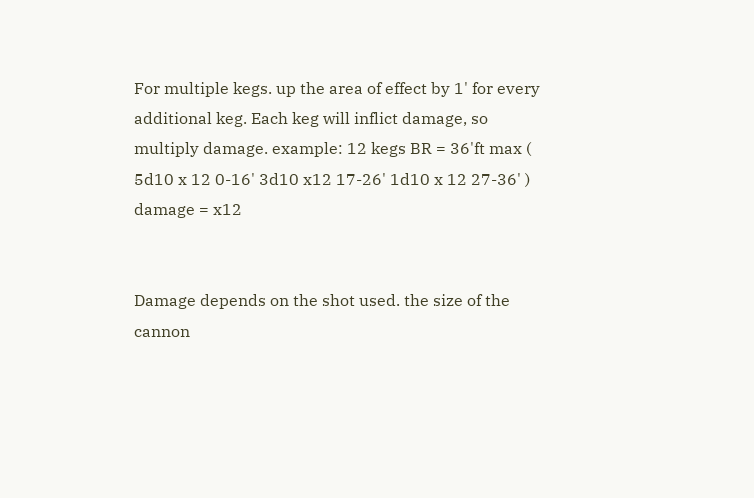For multiple kegs. up the area of effect by 1' for every additional keg. Each keg will inflict damage, so multiply damage. example: 12 kegs BR = 36'ft max ( 5d10 x 12 0-16' 3d10 x12 17-26' 1d10 x 12 27-36' ) damage = x12


Damage depends on the shot used. the size of the cannon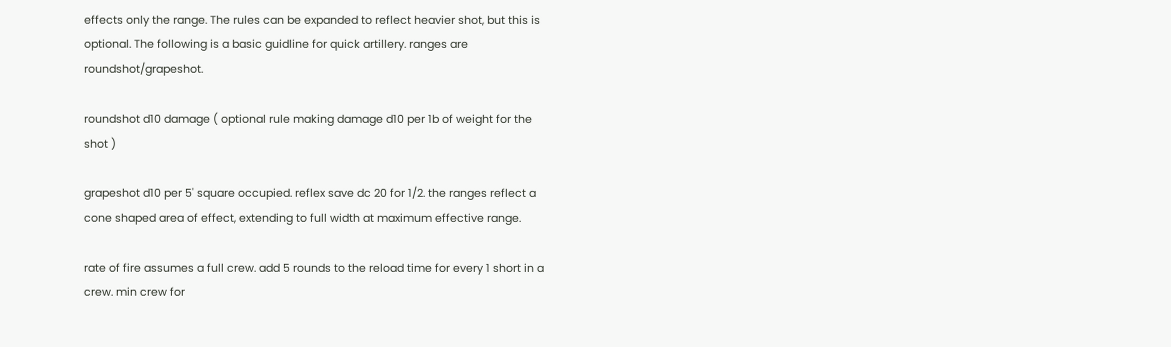effects only the range. The rules can be expanded to reflect heavier shot, but this is optional. The following is a basic guidline for quick artillery. ranges are roundshot/grapeshot.

roundshot d10 damage ( optional rule making damage d10 per 1b of weight for the shot )

grapeshot d10 per 5' square occupied. reflex save dc 20 for 1/2. the ranges reflect a cone shaped area of effect, extending to full width at maximum effective range.

rate of fire assumes a full crew. add 5 rounds to the reload time for every 1 short in a crew. min crew for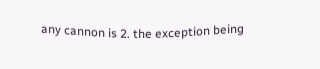any cannon is 2. the exception being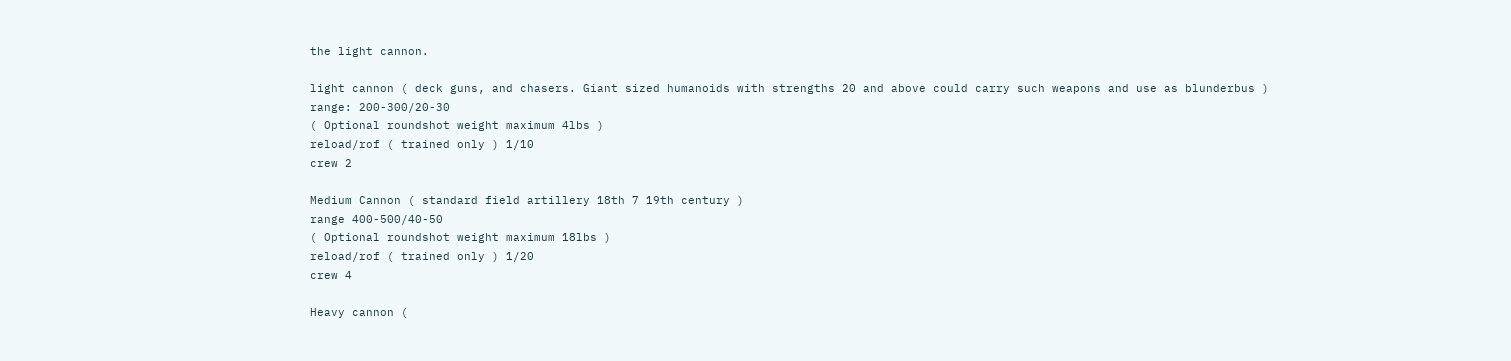the light cannon.

light cannon ( deck guns, and chasers. Giant sized humanoids with strengths 20 and above could carry such weapons and use as blunderbus )
range: 200-300/20-30
( Optional roundshot weight maximum 4lbs )
reload/rof ( trained only ) 1/10
crew 2

Medium Cannon ( standard field artillery 18th 7 19th century )
range 400-500/40-50
( Optional roundshot weight maximum 18lbs )
reload/rof ( trained only ) 1/20
crew 4

Heavy cannon (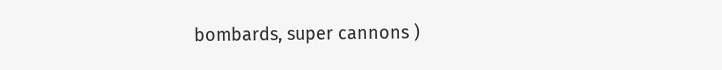bombards, super cannons )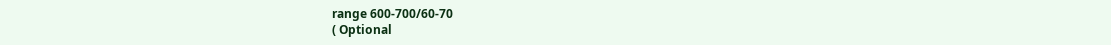range 600-700/60-70
( Optional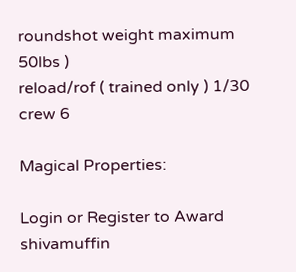roundshot weight maximum 50lbs )
reload/rof ( trained only ) 1/30
crew 6

Magical Properties:

Login or Register to Award shivamuffin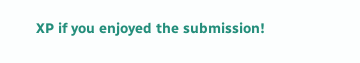XP if you enjoyed the submission!